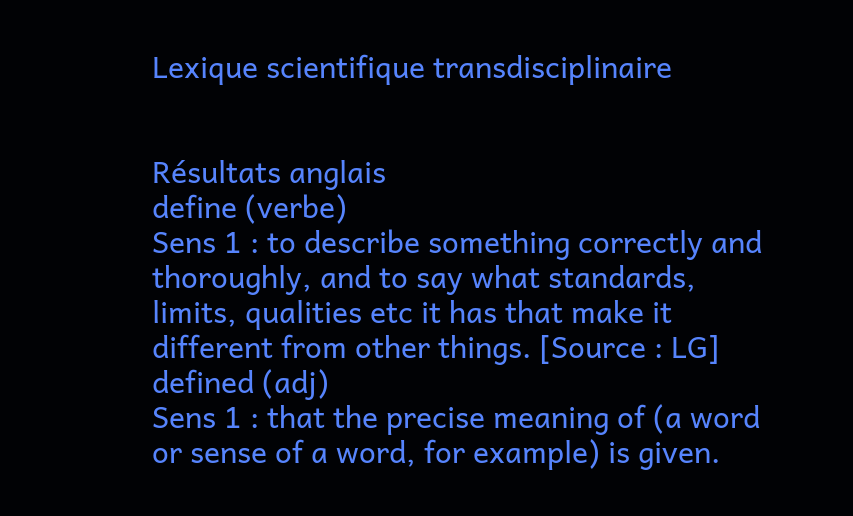Lexique scientifique transdisciplinaire


Résultats anglais
define (verbe)
Sens 1 : to describe something correctly and thoroughly, and to say what standards, limits, qualities etc it has that make it different from other things. [Source : LG]
defined (adj)
Sens 1 : that the precise meaning of (a word or sense of a word, for example) is given.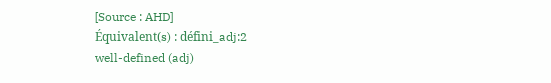[Source : AHD]
Équivalent(s) : défini_adj:2
well-defined (adj)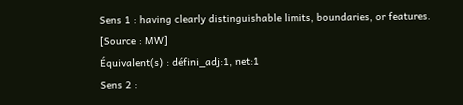Sens 1 : having clearly distinguishable limits, boundaries, or features. [Source : MW]
Équivalent(s) : défini_adj:1, net:1
Sens 2 :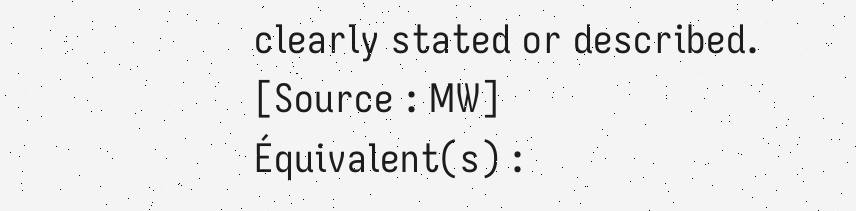clearly stated or described. [Source : MW]
Équivalent(s) :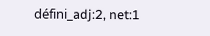défini_adj:2, net:1